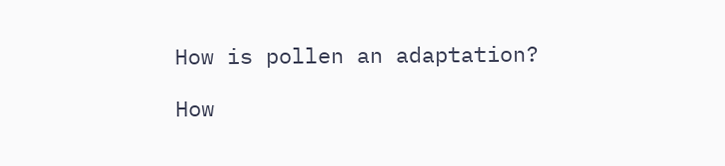How is pollen an adaptation?

How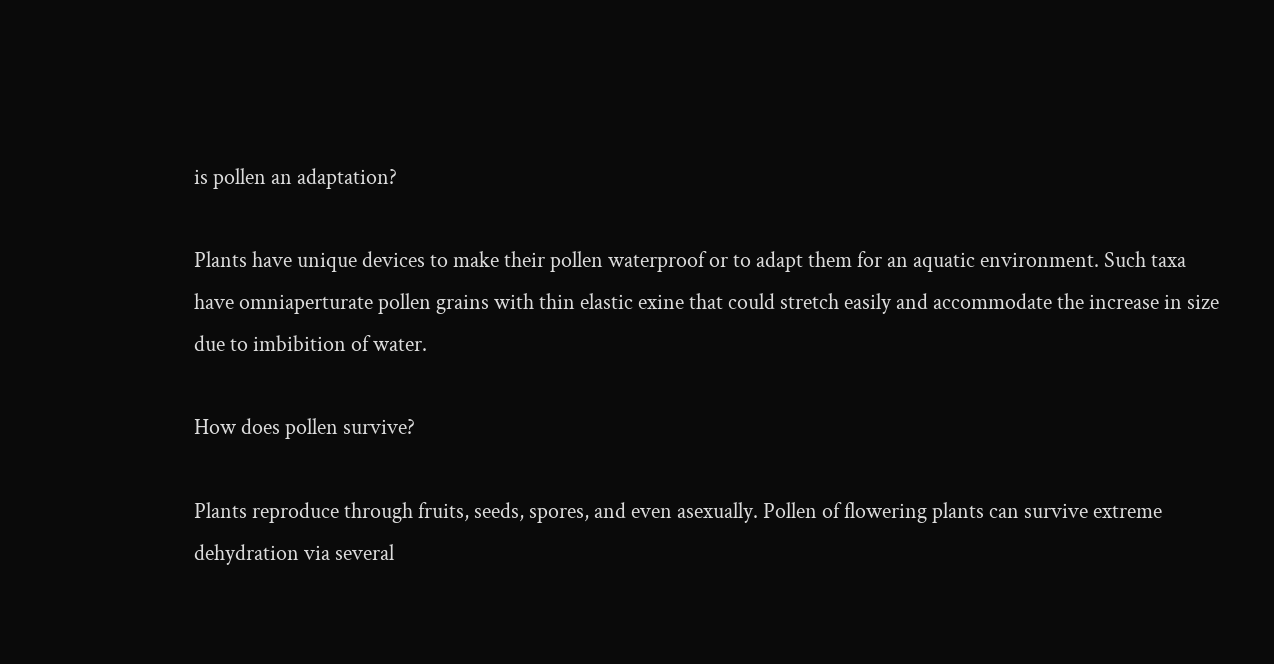is pollen an adaptation?

Plants have unique devices to make their pollen waterproof or to adapt them for an aquatic environment. Such taxa have omniaperturate pollen grains with thin elastic exine that could stretch easily and accommodate the increase in size due to imbibition of water.

How does pollen survive?

Plants reproduce through fruits, seeds, spores, and even asexually. Pollen of flowering plants can survive extreme dehydration via several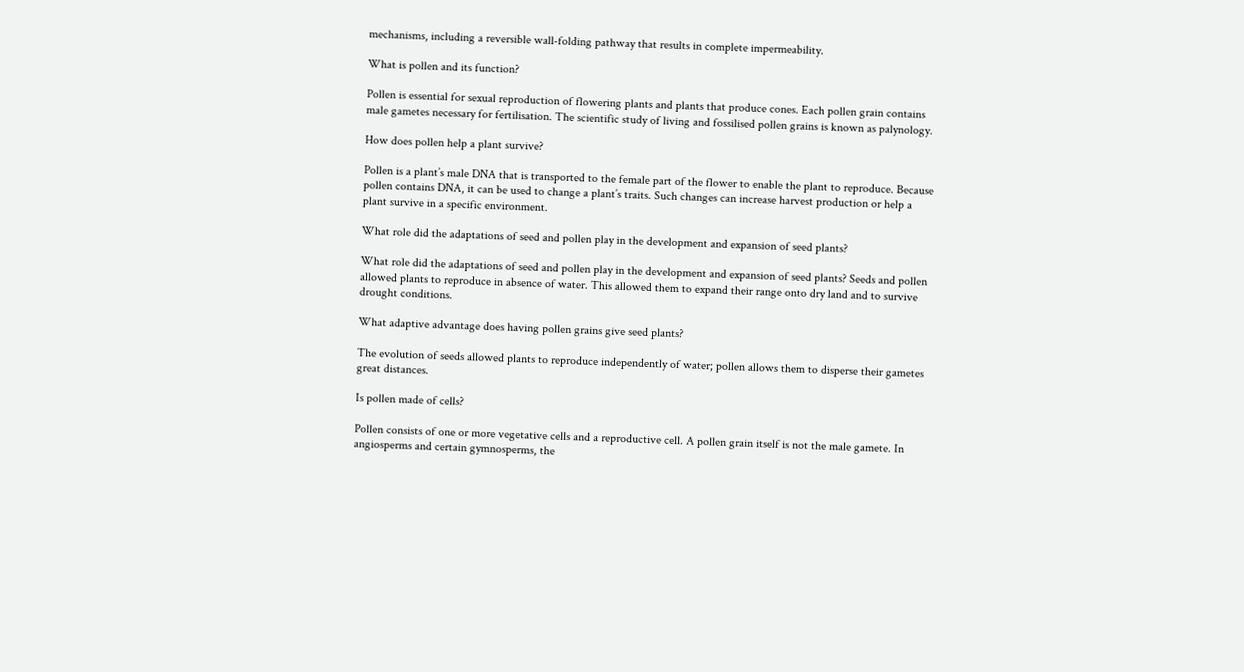mechanisms, including a reversible wall‑folding pathway that results in complete impermeability.

What is pollen and its function?

Pollen is essential for sexual reproduction of flowering plants and plants that produce cones. Each pollen grain contains male gametes necessary for fertilisation. The scientific study of living and fossilised pollen grains is known as palynology.

How does pollen help a plant survive?

Pollen is a plant’s male DNA that is transported to the female part of the flower to enable the plant to reproduce. Because pollen contains DNA, it can be used to change a plant’s traits. Such changes can increase harvest production or help a plant survive in a specific environment.

What role did the adaptations of seed and pollen play in the development and expansion of seed plants?

What role did the adaptations of seed and pollen play in the development and expansion of seed plants? Seeds and pollen allowed plants to reproduce in absence of water. This allowed them to expand their range onto dry land and to survive drought conditions.

What adaptive advantage does having pollen grains give seed plants?

The evolution of seeds allowed plants to reproduce independently of water; pollen allows them to disperse their gametes great distances.

Is pollen made of cells?

Pollen consists of one or more vegetative cells and a reproductive cell. A pollen grain itself is not the male gamete. In angiosperms and certain gymnosperms, the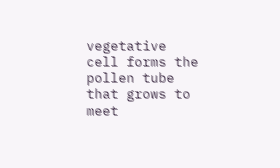vegetative cell forms the pollen tube that grows to meet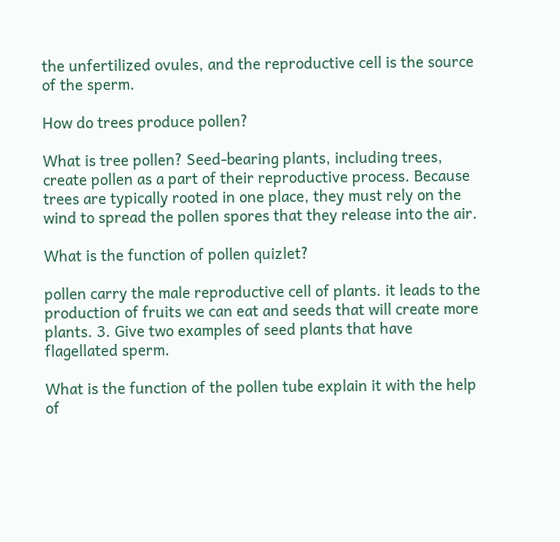the unfertilized ovules, and the reproductive cell is the source of the sperm.

How do trees produce pollen?

What is tree pollen? Seed-bearing plants, including trees, create pollen as a part of their reproductive process. Because trees are typically rooted in one place, they must rely on the wind to spread the pollen spores that they release into the air.

What is the function of pollen quizlet?

pollen carry the male reproductive cell of plants. it leads to the production of fruits we can eat and seeds that will create more plants. 3. Give two examples of seed plants that have flagellated sperm.

What is the function of the pollen tube explain it with the help of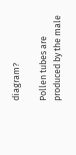diagram?

Pollen tubes are produced by the male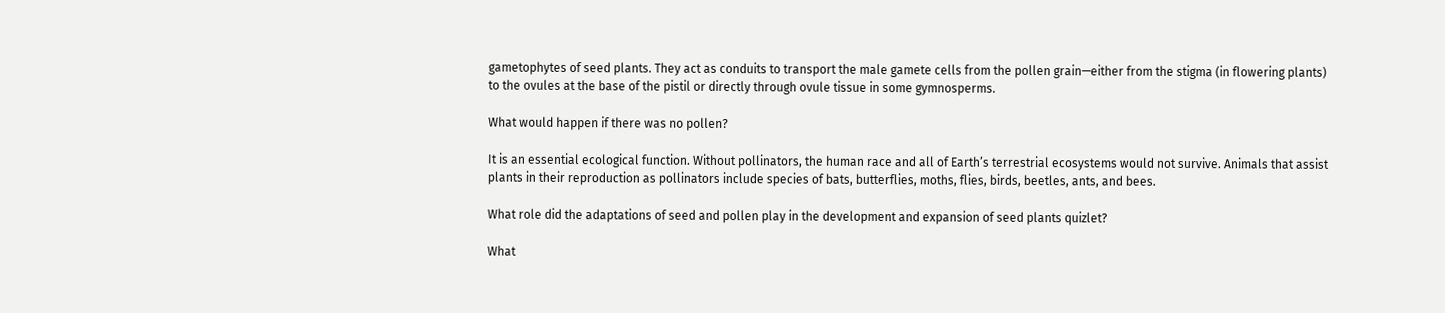gametophytes of seed plants. They act as conduits to transport the male gamete cells from the pollen grain—either from the stigma (in flowering plants) to the ovules at the base of the pistil or directly through ovule tissue in some gymnosperms.

What would happen if there was no pollen?

It is an essential ecological function. Without pollinators, the human race and all of Earth’s terrestrial ecosystems would not survive. Animals that assist plants in their reproduction as pollinators include species of bats, butterflies, moths, flies, birds, beetles, ants, and bees.

What role did the adaptations of seed and pollen play in the development and expansion of seed plants quizlet?

What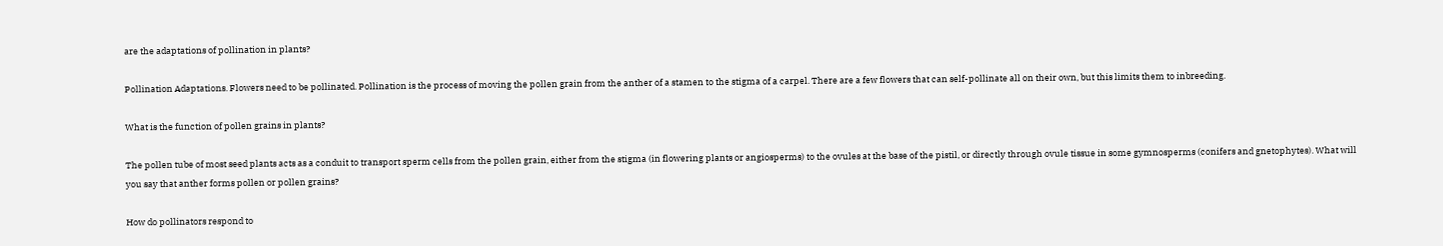are the adaptations of pollination in plants?

Pollination Adaptations. Flowers need to be pollinated. Pollination is the process of moving the pollen grain from the anther of a stamen to the stigma of a carpel. There are a few flowers that can self-pollinate all on their own, but this limits them to inbreeding.

What is the function of pollen grains in plants?

The pollen tube of most seed plants acts as a conduit to transport sperm cells from the pollen grain, either from the stigma (in flowering plants or angiosperms) to the ovules at the base of the pistil, or directly through ovule tissue in some gymnosperms (conifers and gnetophytes). What will you say that anther forms pollen or pollen grains?

How do pollinators respond to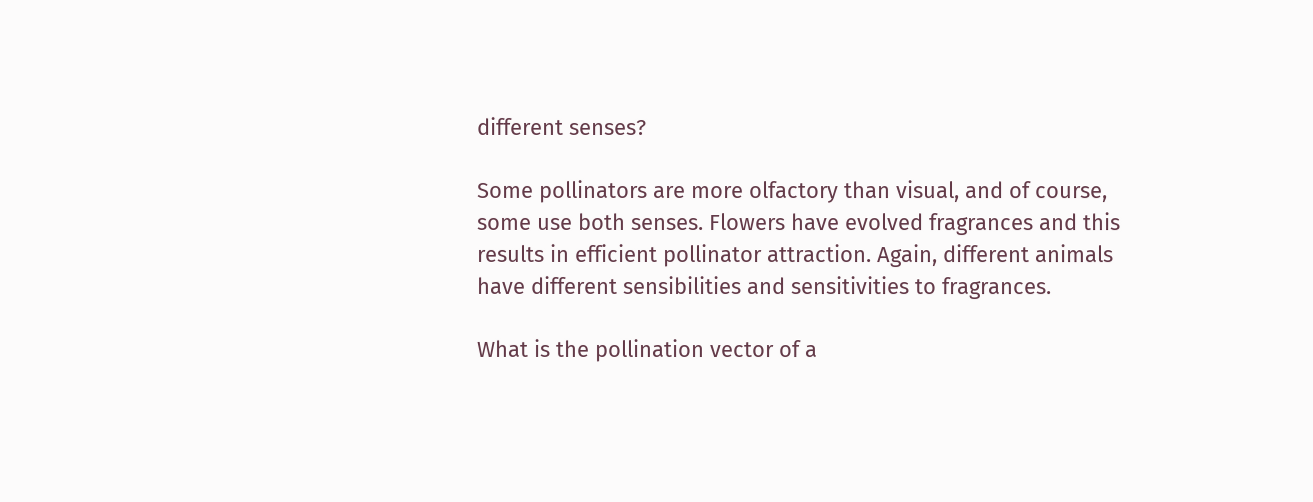different senses?

Some pollinators are more olfactory than visual, and of course, some use both senses. Flowers have evolved fragrances and this results in efficient pollinator attraction. Again, different animals have different sensibilities and sensitivities to fragrances.

What is the pollination vector of a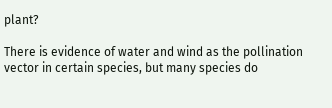plant?

There is evidence of water and wind as the pollination vector in certain species, but many species do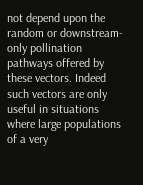not depend upon the random or downstream-only pollination pathways offered by these vectors. Indeed such vectors are only useful in situations where large populations of a very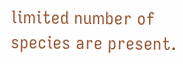limited number of species are present.